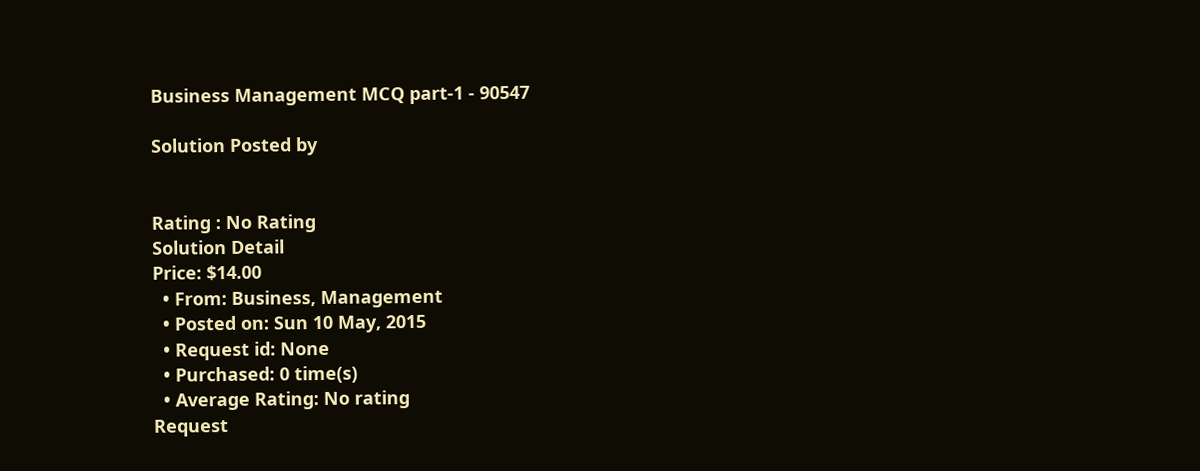Business Management MCQ part-1 - 90547

Solution Posted by


Rating : No Rating
Solution Detail
Price: $14.00
  • From: Business, Management
  • Posted on: Sun 10 May, 2015
  • Request id: None
  • Purchased: 0 time(s)
  • Average Rating: No rating
Request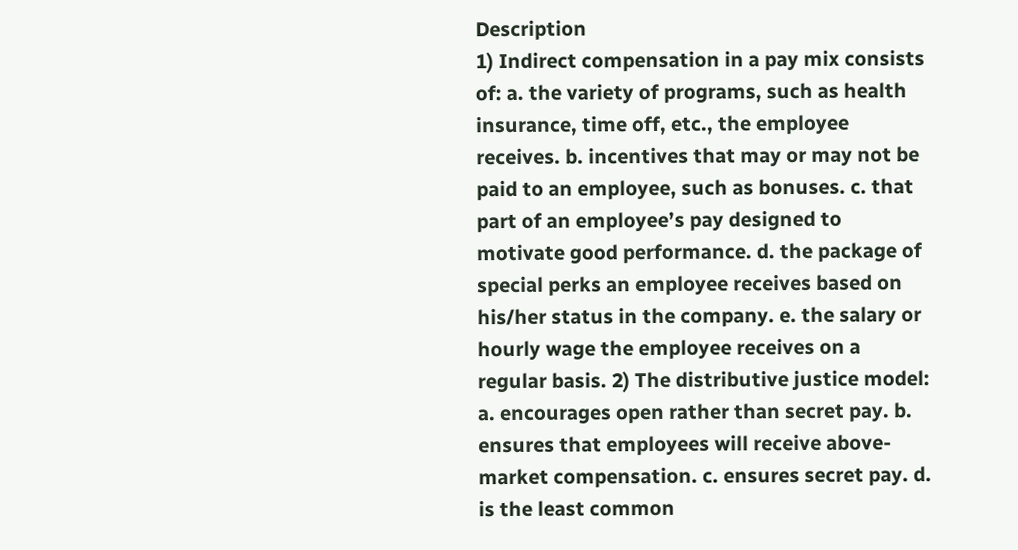Description
1) Indirect compensation in a pay mix consists of: a. the variety of programs, such as health insurance, time off, etc., the employee receives. b. incentives that may or may not be paid to an employee, such as bonuses. c. that part of an employee’s pay designed to motivate good performance. d. the package of special perks an employee receives based on his/her status in the company. e. the salary or hourly wage the employee receives on a regular basis. 2) The distributive justice model: a. encourages open rather than secret pay. b. ensures that employees will receive above-market compensation. c. ensures secret pay. d. is the least common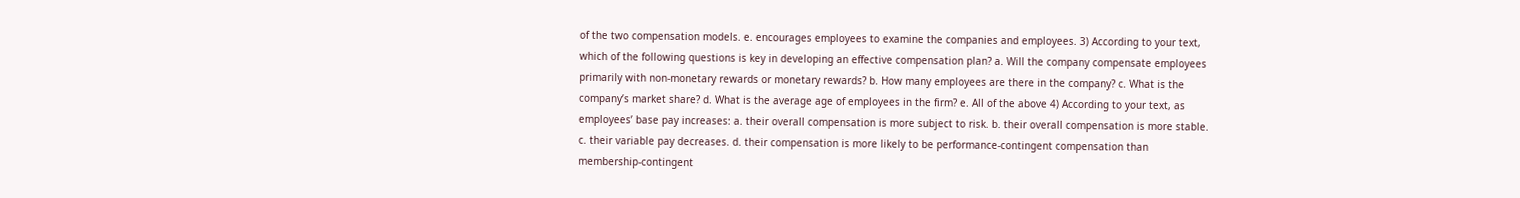of the two compensation models. e. encourages employees to examine the companies and employees. 3) According to your text, which of the following questions is key in developing an effective compensation plan? a. Will the company compensate employees primarily with non-monetary rewards or monetary rewards? b. How many employees are there in the company? c. What is the company’s market share? d. What is the average age of employees in the firm? e. All of the above 4) According to your text, as employees’ base pay increases: a. their overall compensation is more subject to risk. b. their overall compensation is more stable. c. their variable pay decreases. d. their compensation is more likely to be performance-contingent compensation than membership-contingent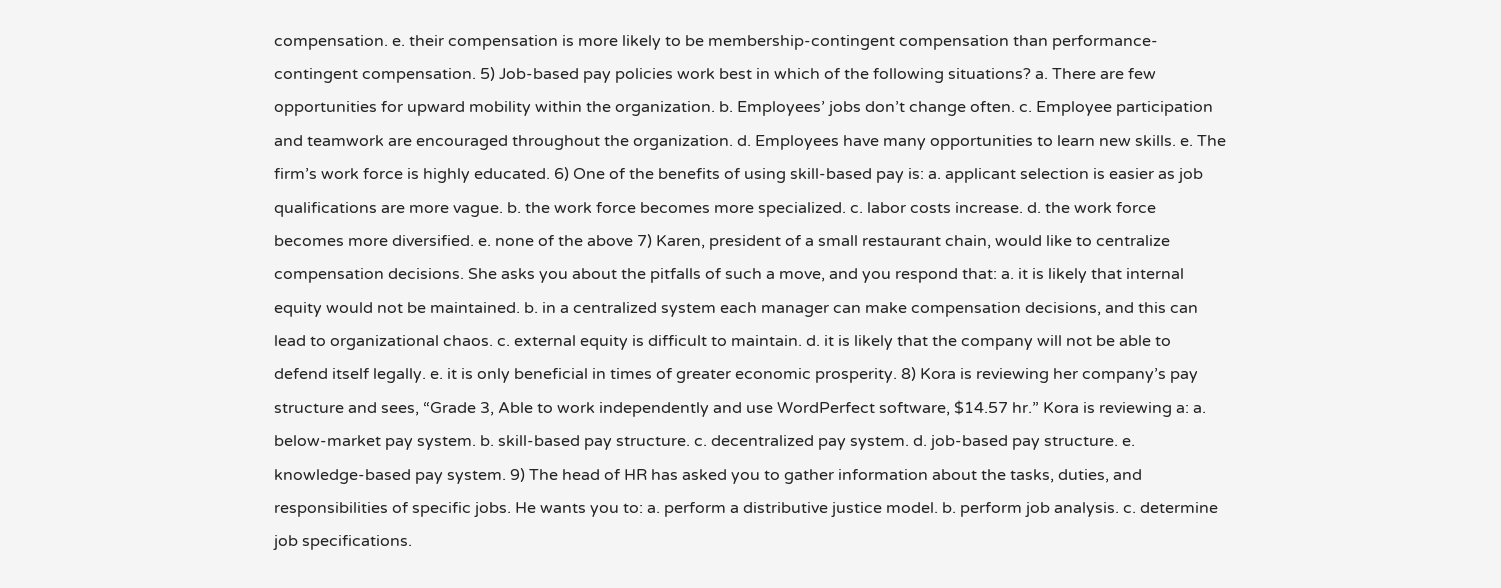compensation. e. their compensation is more likely to be membership-contingent compensation than performance-contingent compensation. 5) Job-based pay policies work best in which of the following situations? a. There are few opportunities for upward mobility within the organization. b. Employees’ jobs don’t change often. c. Employee participation and teamwork are encouraged throughout the organization. d. Employees have many opportunities to learn new skills. e. The firm’s work force is highly educated. 6) One of the benefits of using skill-based pay is: a. applicant selection is easier as job qualifications are more vague. b. the work force becomes more specialized. c. labor costs increase. d. the work force becomes more diversified. e. none of the above 7) Karen, president of a small restaurant chain, would like to centralize compensation decisions. She asks you about the pitfalls of such a move, and you respond that: a. it is likely that internal equity would not be maintained. b. in a centralized system each manager can make compensation decisions, and this can lead to organizational chaos. c. external equity is difficult to maintain. d. it is likely that the company will not be able to defend itself legally. e. it is only beneficial in times of greater economic prosperity. 8) Kora is reviewing her company’s pay structure and sees, “Grade 3, Able to work independently and use WordPerfect software, $14.57 hr.” Kora is reviewing a: a. below-market pay system. b. skill-based pay structure. c. decentralized pay system. d. job-based pay structure. e. knowledge-based pay system. 9) The head of HR has asked you to gather information about the tasks, duties, and responsibilities of specific jobs. He wants you to: a. perform a distributive justice model. b. perform job analysis. c. determine job specifications.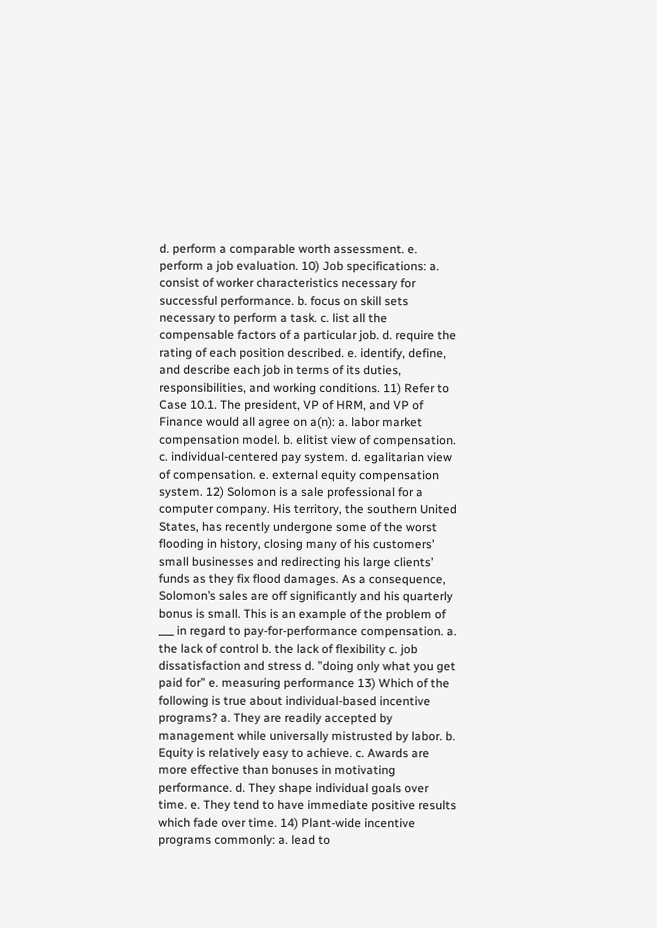d. perform a comparable worth assessment. e. perform a job evaluation. 10) Job specifications: a. consist of worker characteristics necessary for successful performance. b. focus on skill sets necessary to perform a task. c. list all the compensable factors of a particular job. d. require the rating of each position described. e. identify, define, and describe each job in terms of its duties, responsibilities, and working conditions. 11) Refer to Case 10.1. The president, VP of HRM, and VP of Finance would all agree on a(n): a. labor market compensation model. b. elitist view of compensation. c. individual-centered pay system. d. egalitarian view of compensation. e. external equity compensation system. 12) Solomon is a sale professional for a computer company. His territory, the southern United States, has recently undergone some of the worst flooding in history, closing many of his customers’ small businesses and redirecting his large clients’ funds as they fix flood damages. As a consequence, Solomon’s sales are off significantly and his quarterly bonus is small. This is an example of the problem of ___ in regard to pay-for-performance compensation. a. the lack of control b. the lack of flexibility c. job dissatisfaction and stress d. ”doing only what you get paid for” e. measuring performance 13) Which of the following is true about individual-based incentive programs? a. They are readily accepted by management while universally mistrusted by labor. b. Equity is relatively easy to achieve. c. Awards are more effective than bonuses in motivating performance. d. They shape individual goals over time. e. They tend to have immediate positive results which fade over time. 14) Plant-wide incentive programs commonly: a. lead to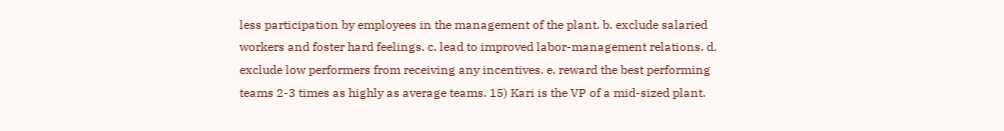less participation by employees in the management of the plant. b. exclude salaried workers and foster hard feelings. c. lead to improved labor-management relations. d. exclude low performers from receiving any incentives. e. reward the best performing teams 2-3 times as highly as average teams. 15) Kari is the VP of a mid-sized plant.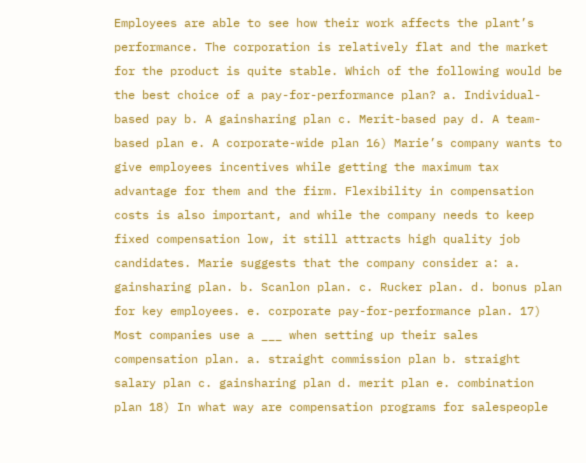Employees are able to see how their work affects the plant’s performance. The corporation is relatively flat and the market for the product is quite stable. Which of the following would be the best choice of a pay-for-performance plan? a. Individual-based pay b. A gainsharing plan c. Merit-based pay d. A team-based plan e. A corporate-wide plan 16) Marie’s company wants to give employees incentives while getting the maximum tax advantage for them and the firm. Flexibility in compensation costs is also important, and while the company needs to keep fixed compensation low, it still attracts high quality job candidates. Marie suggests that the company consider a: a. gainsharing plan. b. Scanlon plan. c. Rucker plan. d. bonus plan for key employees. e. corporate pay-for-performance plan. 17) Most companies use a ___ when setting up their sales compensation plan. a. straight commission plan b. straight salary plan c. gainsharing plan d. merit plan e. combination plan 18) In what way are compensation programs for salespeople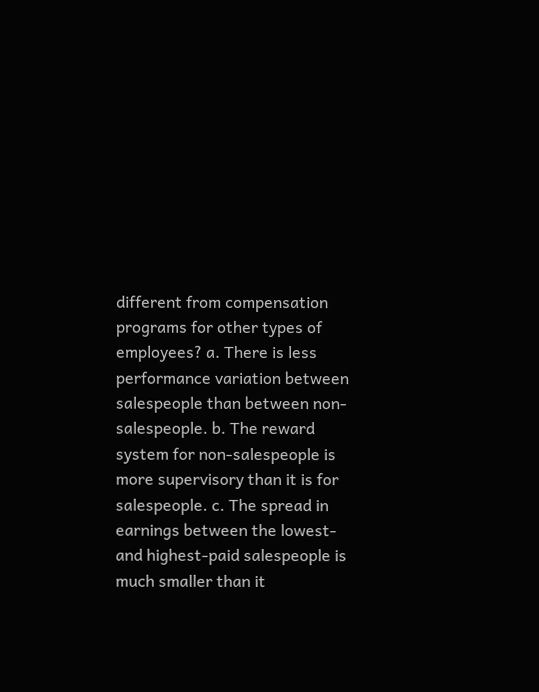different from compensation programs for other types of employees? a. There is less performance variation between salespeople than between non-salespeople. b. The reward system for non-salespeople is more supervisory than it is for salespeople. c. The spread in earnings between the lowest- and highest-paid salespeople is much smaller than it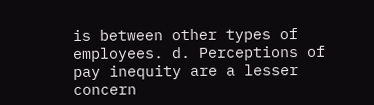is between other types of employees. d. Perceptions of pay inequity are a lesser concern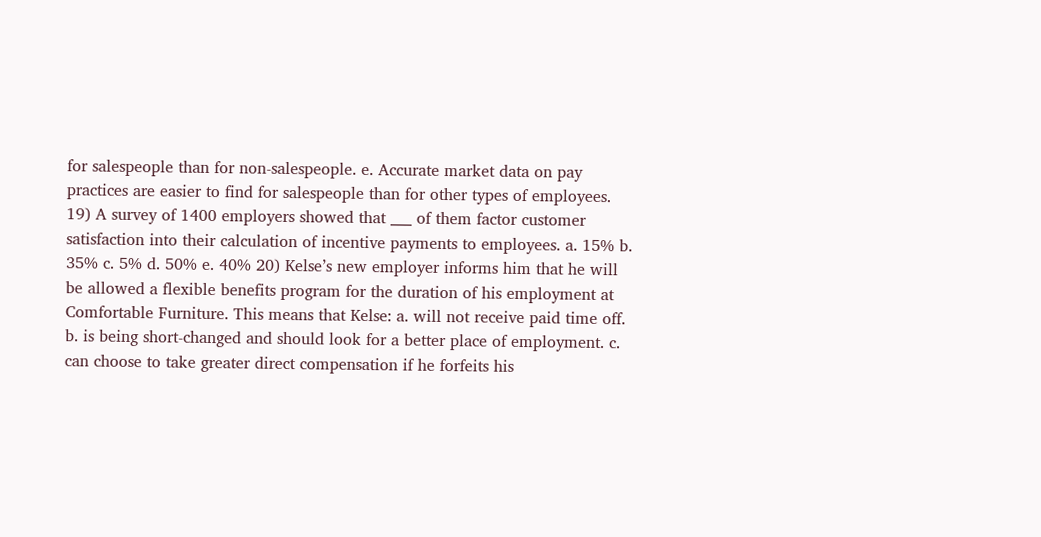for salespeople than for non-salespeople. e. Accurate market data on pay practices are easier to find for salespeople than for other types of employees. 19) A survey of 1400 employers showed that ___ of them factor customer satisfaction into their calculation of incentive payments to employees. a. 15% b. 35% c. 5% d. 50% e. 40% 20) Kelse’s new employer informs him that he will be allowed a flexible benefits program for the duration of his employment at Comfortable Furniture. This means that Kelse: a. will not receive paid time off. b. is being short-changed and should look for a better place of employment. c. can choose to take greater direct compensation if he forfeits his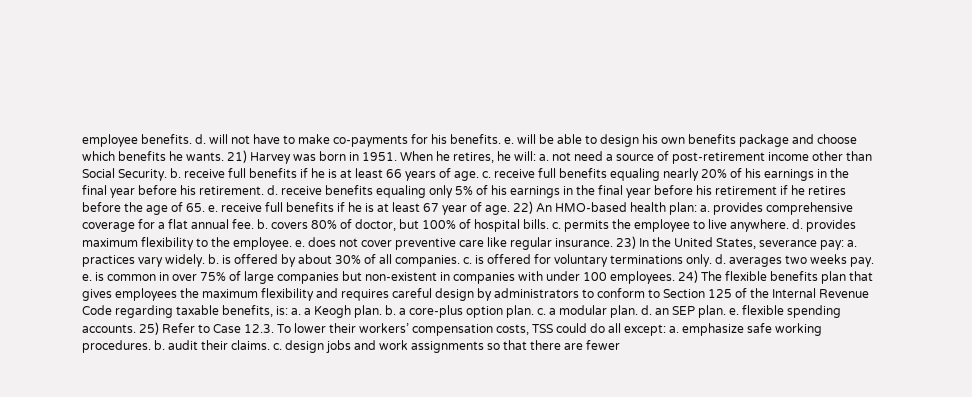employee benefits. d. will not have to make co-payments for his benefits. e. will be able to design his own benefits package and choose which benefits he wants. 21) Harvey was born in 1951. When he retires, he will: a. not need a source of post-retirement income other than Social Security. b. receive full benefits if he is at least 66 years of age. c. receive full benefits equaling nearly 20% of his earnings in the final year before his retirement. d. receive benefits equaling only 5% of his earnings in the final year before his retirement if he retires before the age of 65. e. receive full benefits if he is at least 67 year of age. 22) An HMO-based health plan: a. provides comprehensive coverage for a flat annual fee. b. covers 80% of doctor, but 100% of hospital bills. c. permits the employee to live anywhere. d. provides maximum flexibility to the employee. e. does not cover preventive care like regular insurance. 23) In the United States, severance pay: a. practices vary widely. b. is offered by about 30% of all companies. c. is offered for voluntary terminations only. d. averages two weeks pay. e. is common in over 75% of large companies but non-existent in companies with under 100 employees. 24) The flexible benefits plan that gives employees the maximum flexibility and requires careful design by administrators to conform to Section 125 of the Internal Revenue Code regarding taxable benefits, is: a. a Keogh plan. b. a core-plus option plan. c. a modular plan. d. an SEP plan. e. flexible spending accounts. 25) Refer to Case 12.3. To lower their workers’ compensation costs, TSS could do all except: a. emphasize safe working procedures. b. audit their claims. c. design jobs and work assignments so that there are fewer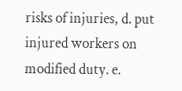risks of injuries, d. put injured workers on modified duty. e.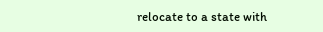relocate to a state with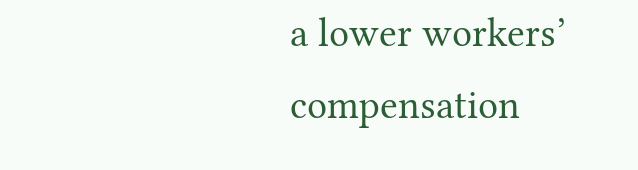a lower workers’ compensation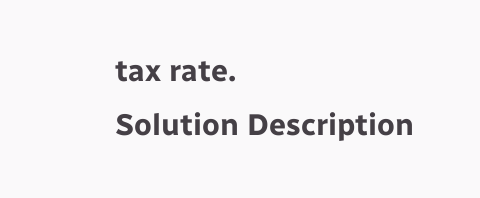tax rate.
Solution Description